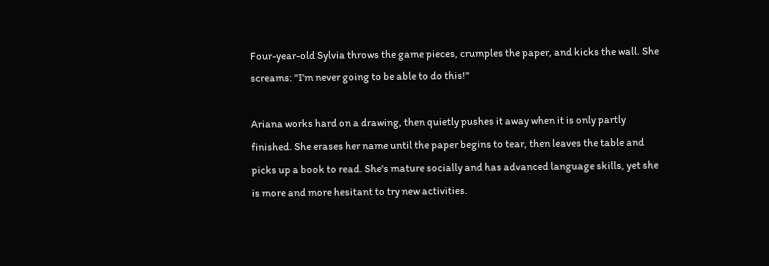Four-year-old Sylvia throws the game pieces, crumples the paper, and kicks the wall. She screams: "I'm never going to be able to do this!"

Ariana works hard on a drawing, then quietly pushes it away when it is only partly finished. She erases her name until the paper begins to tear, then leaves the table and picks up a book to read. She's mature socially and has advanced language skills, yet she is more and more hesitant to try new activities.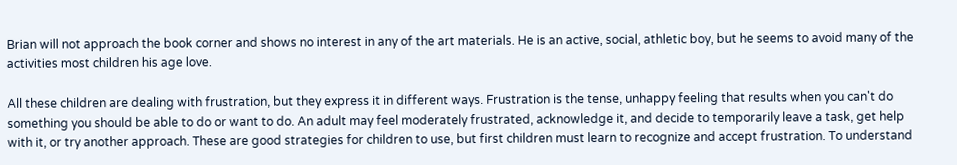Brian will not approach the book corner and shows no interest in any of the art materials. He is an active, social, athletic boy, but he seems to avoid many of the activities most children his age love.

All these children are dealing with frustration, but they express it in different ways. Frustration is the tense, unhappy feeling that results when you can't do something you should be able to do or want to do. An adult may feel moderately frustrated, acknowledge it, and decide to temporarily leave a task, get help with it, or try another approach. These are good strategies for children to use, but first children must learn to recognize and accept frustration. To understand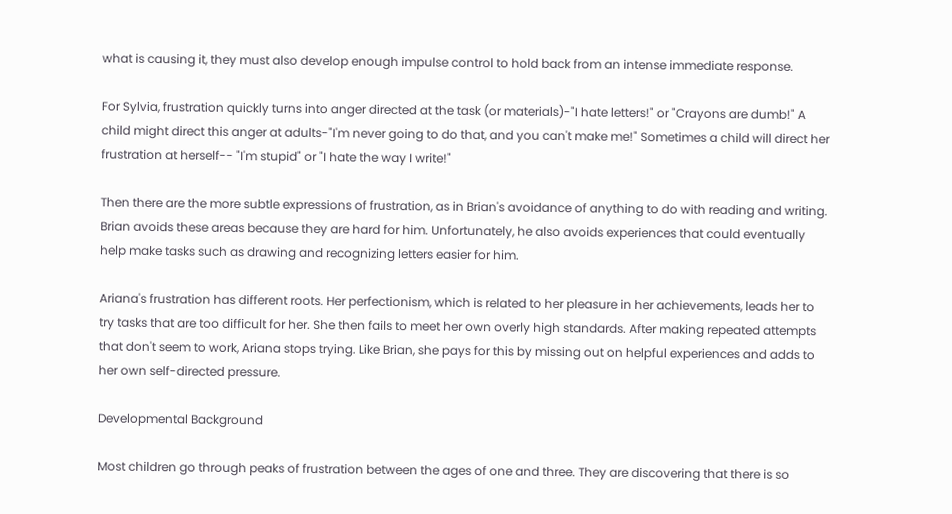what is causing it, they must also develop enough impulse control to hold back from an intense immediate response.

For Sylvia, frustration quickly turns into anger directed at the task (or materials)-"I hate letters!" or "Crayons are dumb!" A child might direct this anger at adults-"I'm never going to do that, and you can't make me!" Sometimes a child will direct her frustration at herself-- "I'm stupid" or "I hate the way I write!"

Then there are the more subtle expressions of frustration, as in Brian's avoidance of anything to do with reading and writing. Brian avoids these areas because they are hard for him. Unfortunately, he also avoids experiences that could eventually help make tasks such as drawing and recognizing letters easier for him.

Ariana's frustration has different roots. Her perfectionism, which is related to her pleasure in her achievements, leads her to try tasks that are too difficult for her. She then fails to meet her own overly high standards. After making repeated attempts that don't seem to work, Ariana stops trying. Like Brian, she pays for this by missing out on helpful experiences and adds to her own self-directed pressure.

Developmental Background

Most children go through peaks of frustration between the ages of one and three. They are discovering that there is so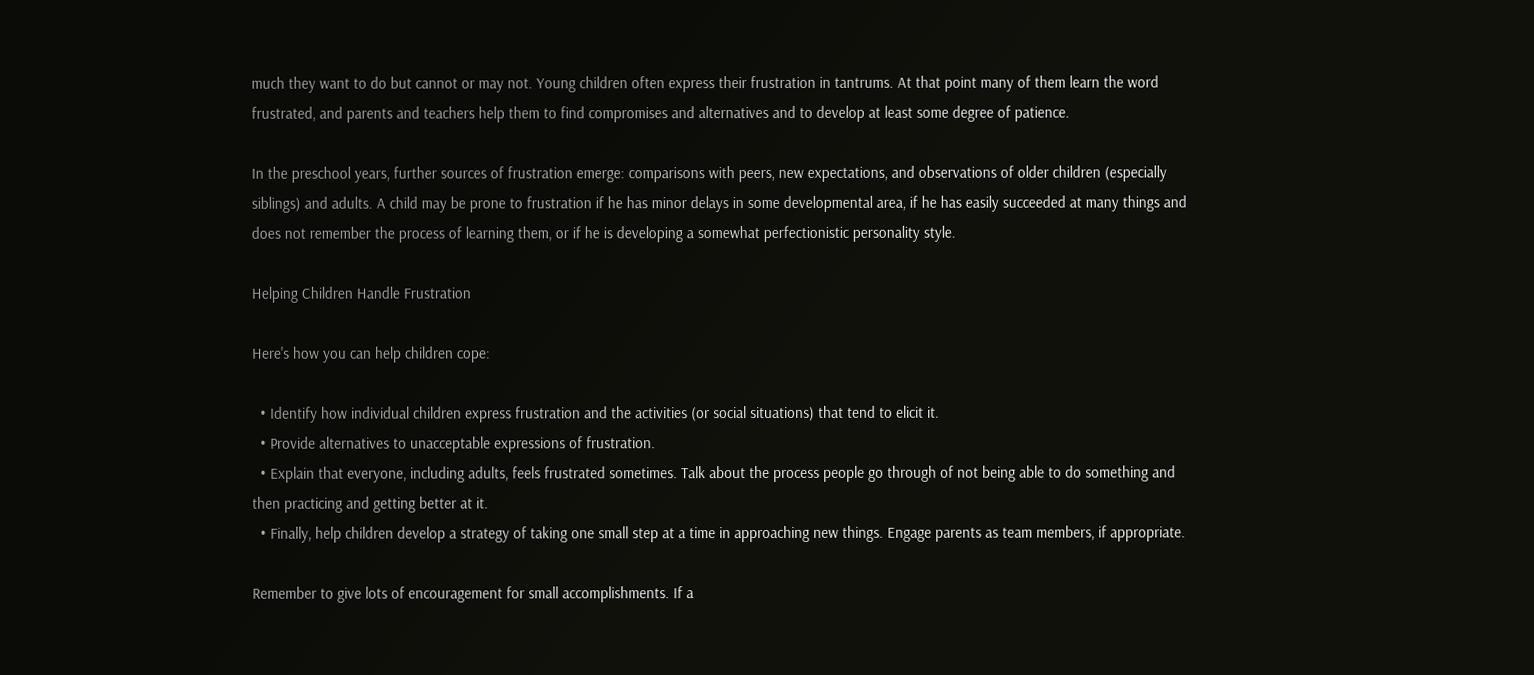much they want to do but cannot or may not. Young children often express their frustration in tantrums. At that point many of them learn the word frustrated, and parents and teachers help them to find compromises and alternatives and to develop at least some degree of patience.

In the preschool years, further sources of frustration emerge: comparisons with peers, new expectations, and observations of older children (especially siblings) and adults. A child may be prone to frustration if he has minor delays in some developmental area, if he has easily succeeded at many things and does not remember the process of learning them, or if he is developing a somewhat perfectionistic personality style.

Helping Children Handle Frustration

Here's how you can help children cope:

  • Identify how individual children express frustration and the activities (or social situations) that tend to elicit it.
  • Provide alternatives to unacceptable expressions of frustration.
  • Explain that everyone, including adults, feels frustrated sometimes. Talk about the process people go through of not being able to do something and then practicing and getting better at it.
  • Finally, help children develop a strategy of taking one small step at a time in approaching new things. Engage parents as team members, if appropriate.

Remember to give lots of encouragement for small accomplishments. If a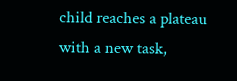child reaches a plateau with a new task,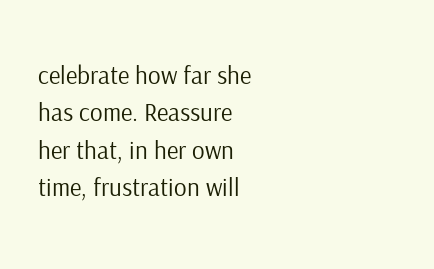celebrate how far she has come. Reassure her that, in her own time, frustration will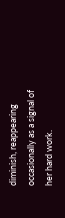diminish, reappearing occasionally as a signal of her hard work.